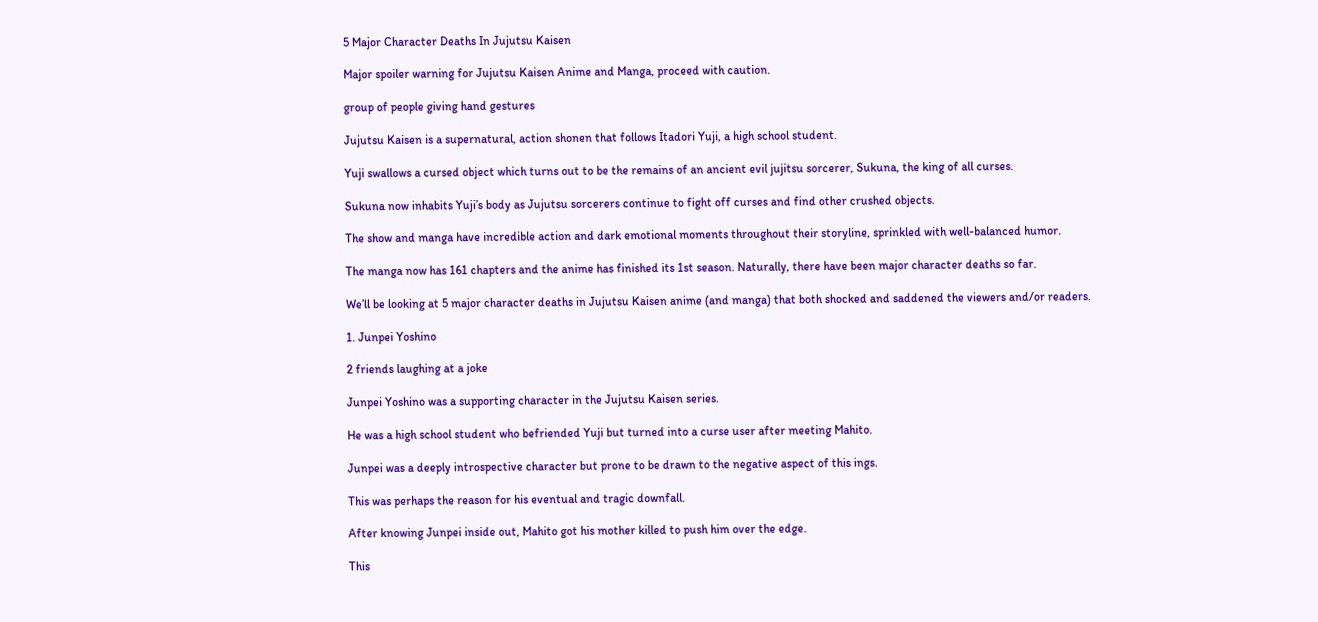5 Major Character Deaths In Jujutsu Kaisen

Major spoiler warning for Jujutsu Kaisen Anime and Manga, proceed with caution.

group of people giving hand gestures

Jujutsu Kaisen is a supernatural, action shonen that follows Itadori Yuji, a high school student.

Yuji swallows a cursed object which turns out to be the remains of an ancient evil jujitsu sorcerer, Sukuna, the king of all curses.

Sukuna now inhabits Yuji’s body as Jujutsu sorcerers continue to fight off curses and find other crushed objects.

The show and manga have incredible action and dark emotional moments throughout their storyline, sprinkled with well-balanced humor.

The manga now has 161 chapters and the anime has finished its 1st season. Naturally, there have been major character deaths so far.

We’ll be looking at 5 major character deaths in Jujutsu Kaisen anime (and manga) that both shocked and saddened the viewers and/or readers.

1. Junpei Yoshino

2 friends laughing at a joke

Junpei Yoshino was a supporting character in the Jujutsu Kaisen series.

He was a high school student who befriended Yuji but turned into a curse user after meeting Mahito.

Junpei was a deeply introspective character but prone to be drawn to the negative aspect of this ings.

This was perhaps the reason for his eventual and tragic downfall.

After knowing Junpei inside out, Mahito got his mother killed to push him over the edge.

This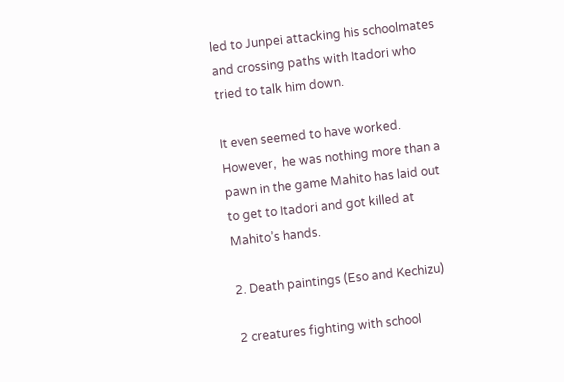led to Junpei attacking his schoolmates and crossing paths with Itadori who tried to talk him down.

It even seemed to have worked. However,  he was nothing more than a pawn in the game Mahito has laid out to get to Itadori and got killed at Mahito’s hands.

2. Death paintings (Eso and Kechizu)

2 creatures fighting with school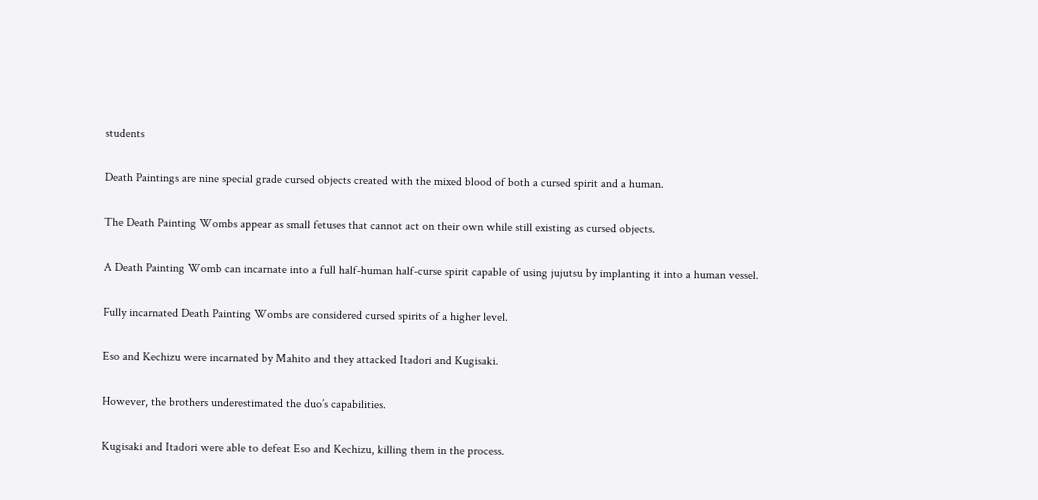students

Death Paintings are nine special grade cursed objects created with the mixed blood of both a cursed spirit and a human.

The Death Painting Wombs appear as small fetuses that cannot act on their own while still existing as cursed objects.

A Death Painting Womb can incarnate into a full half-human half-curse spirit capable of using jujutsu by implanting it into a human vessel.

Fully incarnated Death Painting Wombs are considered cursed spirits of a higher level.

Eso and Kechizu were incarnated by Mahito and they attacked Itadori and Kugisaki.

However, the brothers underestimated the duo’s capabilities.

Kugisaki and Itadori were able to defeat Eso and Kechizu, killing them in the process.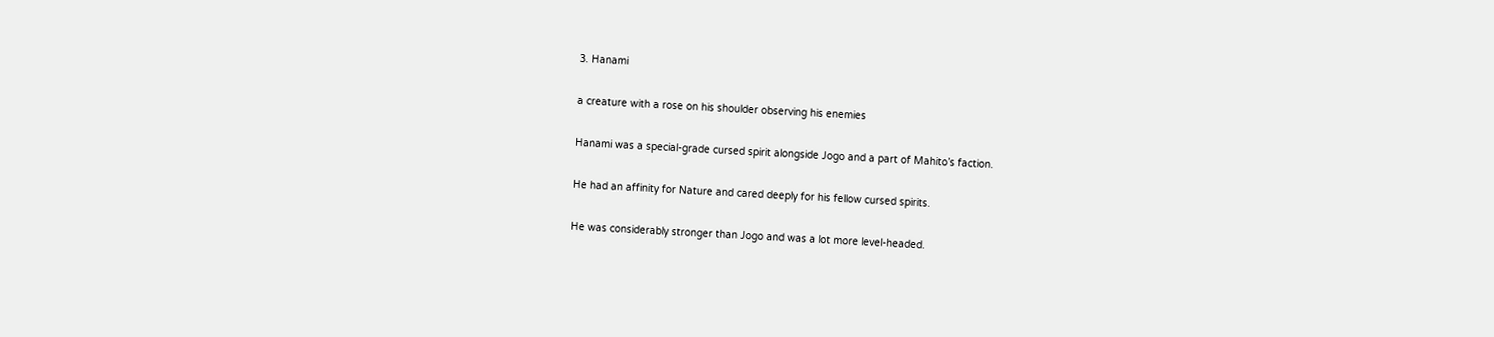3. Hanami

a creature with a rose on his shoulder observing his enemies

Hanami was a special-grade cursed spirit alongside Jogo and a part of Mahito’s faction.

He had an affinity for Nature and cared deeply for his fellow cursed spirits.

He was considerably stronger than Jogo and was a lot more level-headed.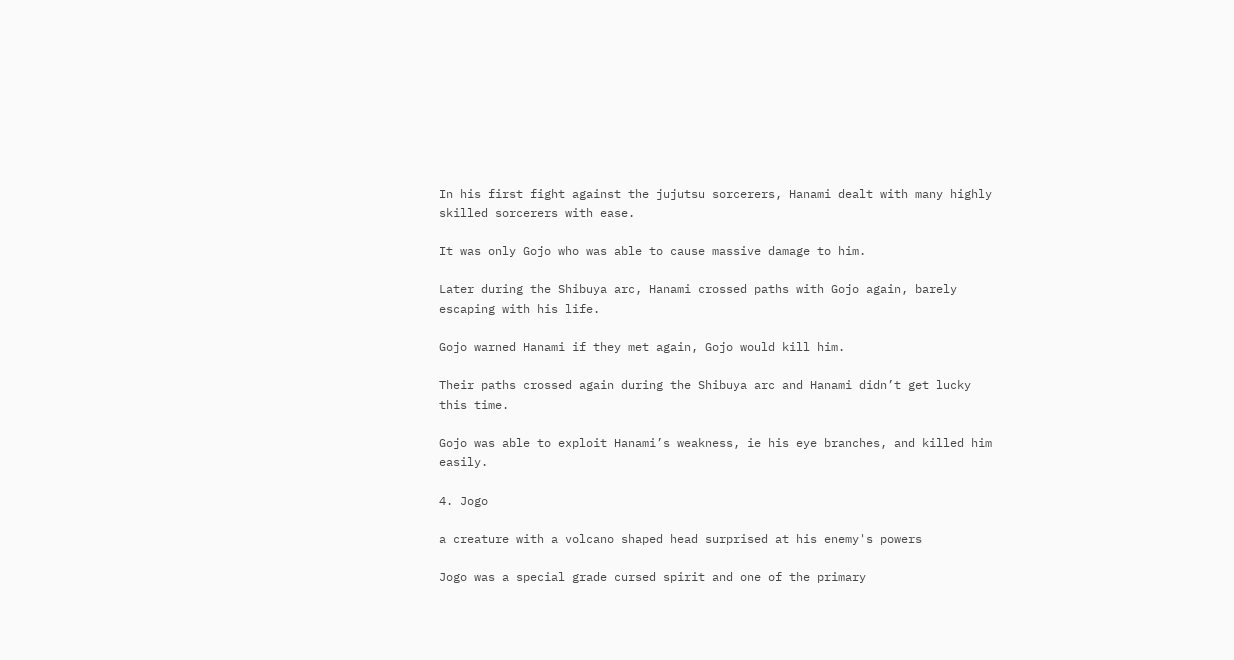In his first fight against the jujutsu sorcerers, Hanami dealt with many highly skilled sorcerers with ease.

It was only Gojo who was able to cause massive damage to him.

Later during the Shibuya arc, Hanami crossed paths with Gojo again, barely escaping with his life.

Gojo warned Hanami if they met again, Gojo would kill him.

Their paths crossed again during the Shibuya arc and Hanami didn’t get lucky this time.

Gojo was able to exploit Hanami’s weakness, ie his eye branches, and killed him easily.

4. Jogo

a creature with a volcano shaped head surprised at his enemy's powers

Jogo was a special grade cursed spirit and one of the primary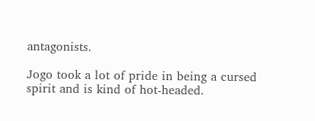antagonists.

Jogo took a lot of pride in being a cursed spirit and is kind of hot-headed.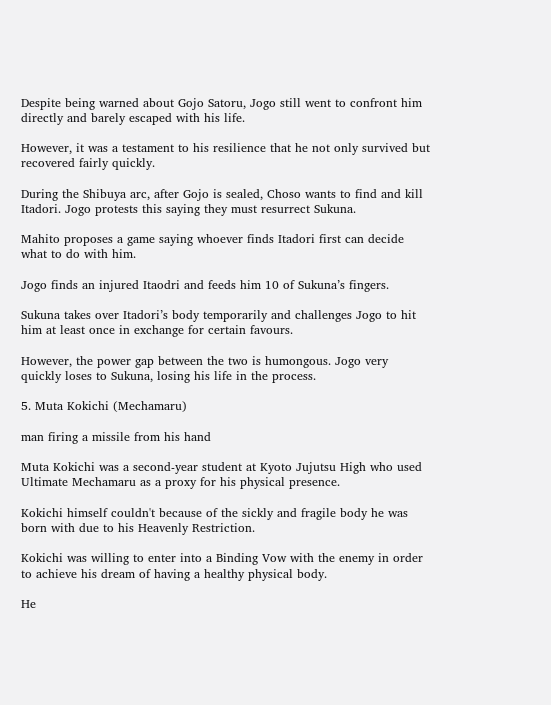Despite being warned about Gojo Satoru, Jogo still went to confront him directly and barely escaped with his life.

However, it was a testament to his resilience that he not only survived but recovered fairly quickly.

During the Shibuya arc, after Gojo is sealed, Choso wants to find and kill Itadori. Jogo protests this saying they must resurrect Sukuna.

Mahito proposes a game saying whoever finds Itadori first can decide what to do with him.

Jogo finds an injured Itaodri and feeds him 10 of Sukuna’s fingers.

Sukuna takes over Itadori’s body temporarily and challenges Jogo to hit him at least once in exchange for certain favours.

However, the power gap between the two is humongous. Jogo very quickly loses to Sukuna, losing his life in the process.

5. Muta Kokichi (Mechamaru)

man firing a missile from his hand

Muta Kokichi was a second-year student at Kyoto Jujutsu High who used Ultimate Mechamaru as a proxy for his physical presence.

Kokichi himself couldn't because of the sickly and fragile body he was born with due to his Heavenly Restriction.

Kokichi was willing to enter into a Binding Vow with the enemy in order to achieve his dream of having a healthy physical body.

He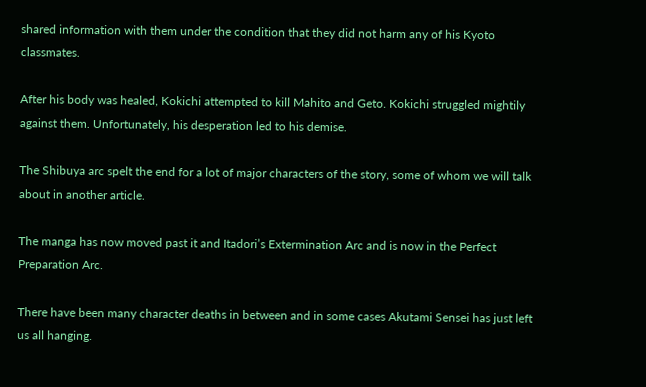shared information with them under the condition that they did not harm any of his Kyoto classmates.

After his body was healed, Kokichi attempted to kill Mahito and Geto. Kokichi struggled mightily against them. Unfortunately, his desperation led to his demise.

The Shibuya arc spelt the end for a lot of major characters of the story, some of whom we will talk about in another article.

The manga has now moved past it and Itadori’s Extermination Arc and is now in the Perfect Preparation Arc.

There have been many character deaths in between and in some cases Akutami Sensei has just left us all hanging.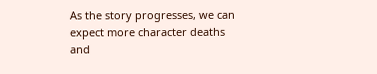As the story progresses, we can expect more character deaths and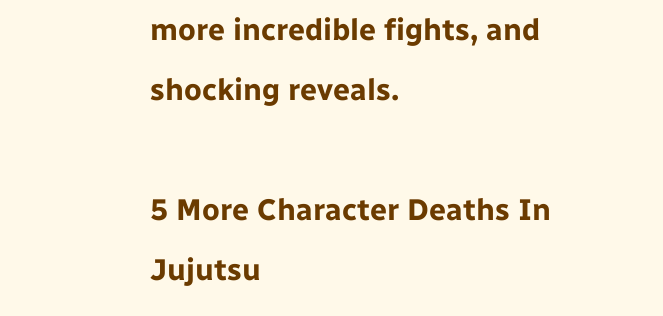more incredible fights, and shocking reveals.

5 More Character Deaths In Jujutsu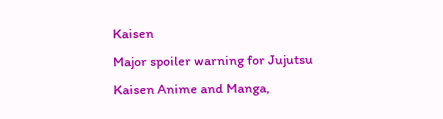Kaisen
Major spoiler warning for Jujutsu Kaisen Anime and Manga,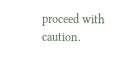proceed with caution.